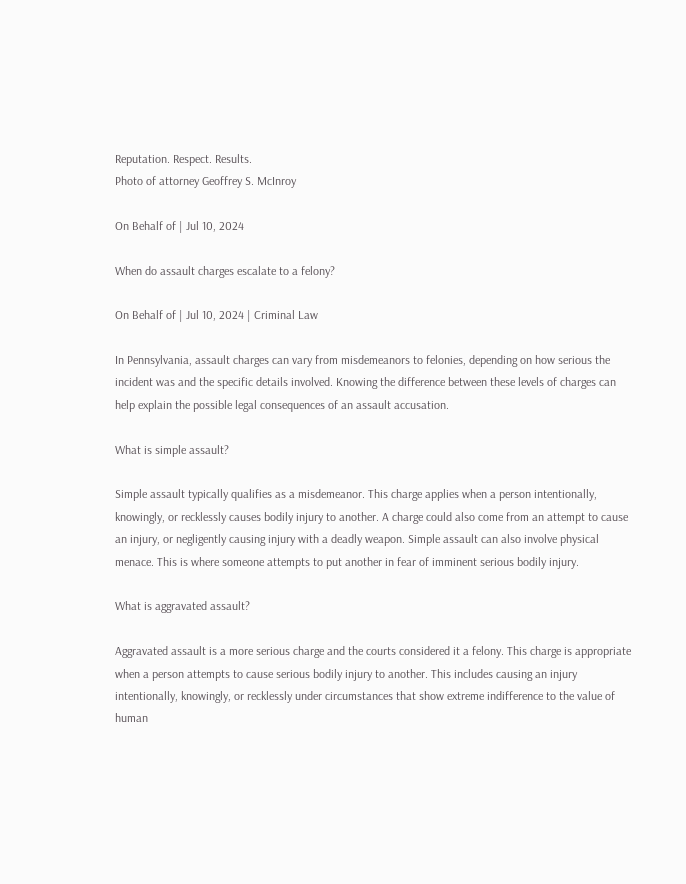Reputation. Respect. Results.
Photo of attorney Geoffrey S. McInroy

On Behalf of | Jul 10, 2024

When do assault charges escalate to a felony?

On Behalf of | Jul 10, 2024 | Criminal Law

In Pennsylvania, assault charges can vary from misdemeanors to felonies, depending on how serious the incident was and the specific details involved. Knowing the difference between these levels of charges can help explain the possible legal consequences of an assault accusation.

What is simple assault?

Simple assault typically qualifies as a misdemeanor. This charge applies when a person intentionally, knowingly, or recklessly causes bodily injury to another. A charge could also come from an attempt to cause an injury, or negligently causing injury with a deadly weapon. Simple assault can also involve physical menace. This is where someone attempts to put another in fear of imminent serious bodily injury.

What is aggravated assault?

Aggravated assault is a more serious charge and the courts considered it a felony. This charge is appropriate when a person attempts to cause serious bodily injury to another. This includes causing an injury intentionally, knowingly, or recklessly under circumstances that show extreme indifference to the value of human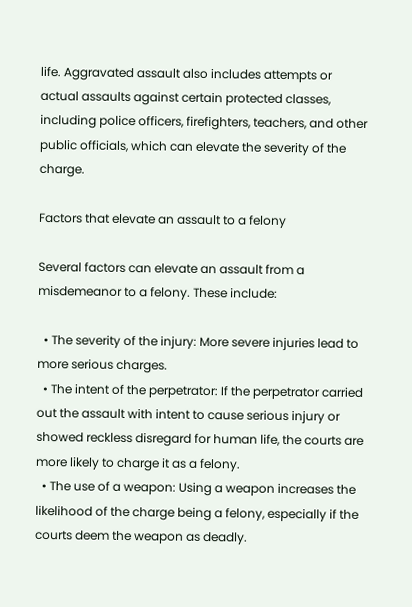life. Aggravated assault also includes attempts or actual assaults against certain protected classes, including police officers, firefighters, teachers, and other public officials, which can elevate the severity of the charge.

Factors that elevate an assault to a felony

Several factors can elevate an assault from a misdemeanor to a felony. These include:

  • The severity of the injury: More severe injuries lead to more serious charges.
  • The intent of the perpetrator: If the perpetrator carried out the assault with intent to cause serious injury or showed reckless disregard for human life, the courts are more likely to charge it as a felony.
  • The use of a weapon: Using a weapon increases the likelihood of the charge being a felony, especially if the courts deem the weapon as deadly.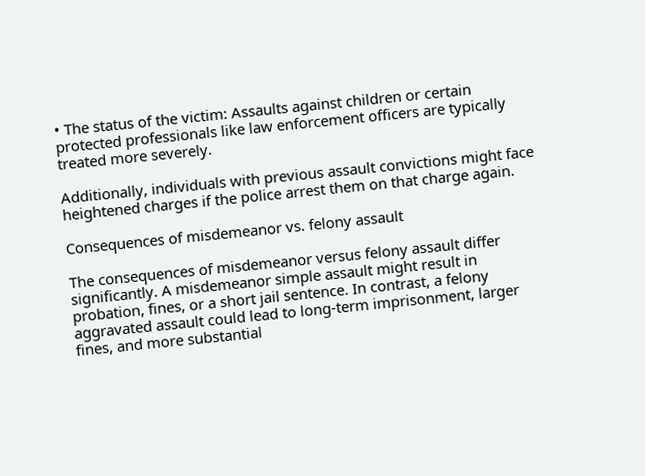• The status of the victim: Assaults against children or certain protected professionals like law enforcement officers are typically treated more severely.

Additionally, individuals with previous assault convictions might face heightened charges if the police arrest them on that charge again.

Consequences of misdemeanor vs. felony assault

The consequences of misdemeanor versus felony assault differ significantly. A misdemeanor simple assault might result in probation, fines, or a short jail sentence. In contrast, a felony aggravated assault could lead to long-term imprisonment, larger fines, and more substantial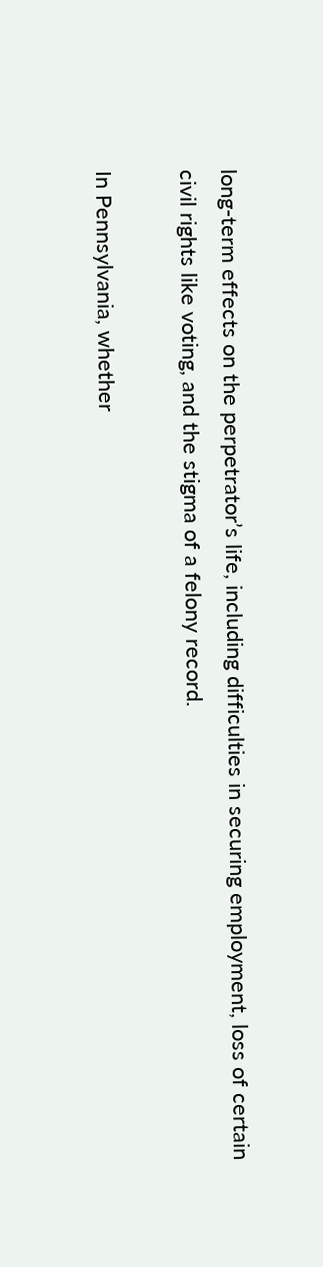long-term effects on the perpetrator’s life, including difficulties in securing employment, loss of certain civil rights like voting, and the stigma of a felony record.

In Pennsylvania, whether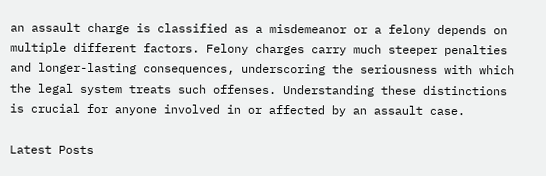an assault charge is classified as a misdemeanor or a felony depends on multiple different factors. Felony charges carry much steeper penalties and longer-lasting consequences, underscoring the seriousness with which the legal system treats such offenses. Understanding these distinctions is crucial for anyone involved in or affected by an assault case.

Latest Posts